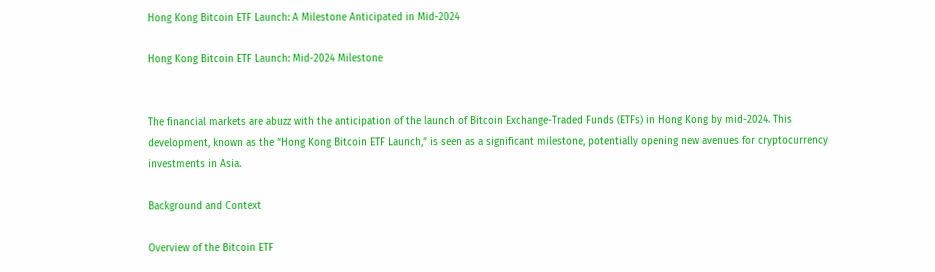Hong Kong Bitcoin ETF Launch: A Milestone Anticipated in Mid-2024

Hong Kong Bitcoin ETF Launch: Mid-2024 Milestone


The financial markets are abuzz with the anticipation of the launch of Bitcoin Exchange-Traded Funds (ETFs) in Hong Kong by mid-2024. This development, known as the “Hong Kong Bitcoin ETF Launch,” is seen as a significant milestone, potentially opening new avenues for cryptocurrency investments in Asia.

Background and Context

Overview of the Bitcoin ETF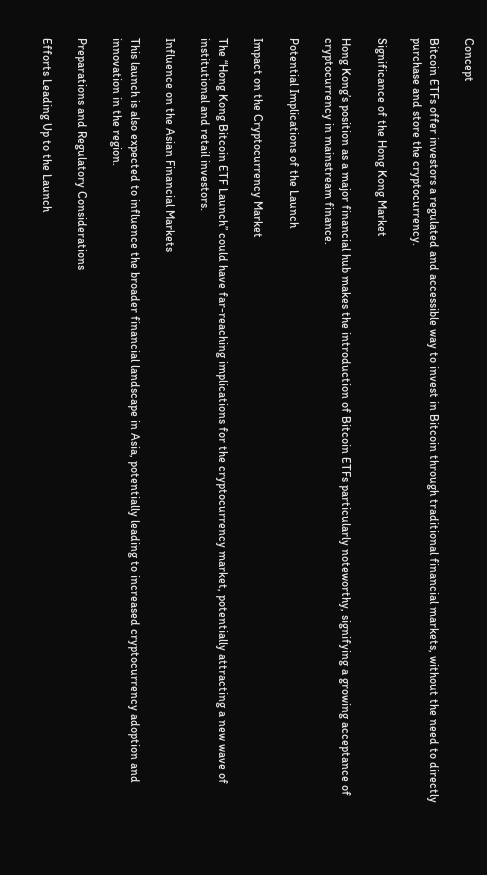Concept

Bitcoin ETFs offer investors a regulated and accessible way to invest in Bitcoin through traditional financial markets, without the need to directly purchase and store the cryptocurrency.

Significance of the Hong Kong Market

Hong Kong’s position as a major financial hub makes the introduction of Bitcoin ETFs particularly noteworthy, signifying a growing acceptance of cryptocurrency in mainstream finance.

Potential Implications of the Launch

Impact on the Cryptocurrency Market

The “Hong Kong Bitcoin ETF Launch” could have far-reaching implications for the cryptocurrency market, potentially attracting a new wave of institutional and retail investors.

Influence on the Asian Financial Markets

This launch is also expected to influence the broader financial landscape in Asia, potentially leading to increased cryptocurrency adoption and innovation in the region.

Preparations and Regulatory Considerations

Efforts Leading Up to the Launch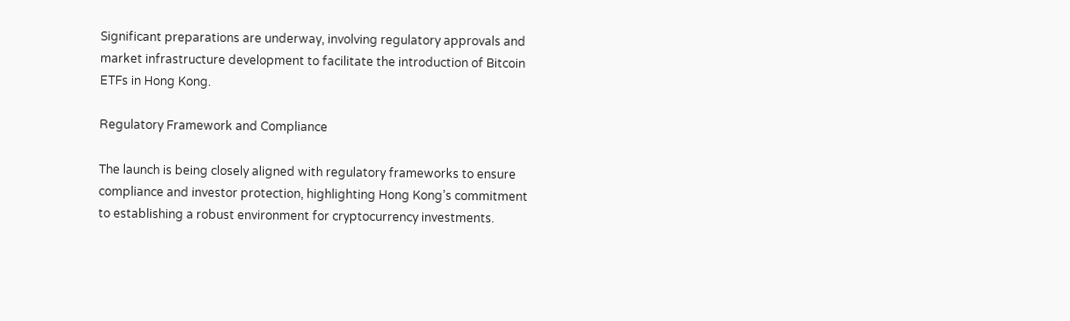Significant preparations are underway, involving regulatory approvals and market infrastructure development to facilitate the introduction of Bitcoin ETFs in Hong Kong.

Regulatory Framework and Compliance

The launch is being closely aligned with regulatory frameworks to ensure compliance and investor protection, highlighting Hong Kong’s commitment to establishing a robust environment for cryptocurrency investments.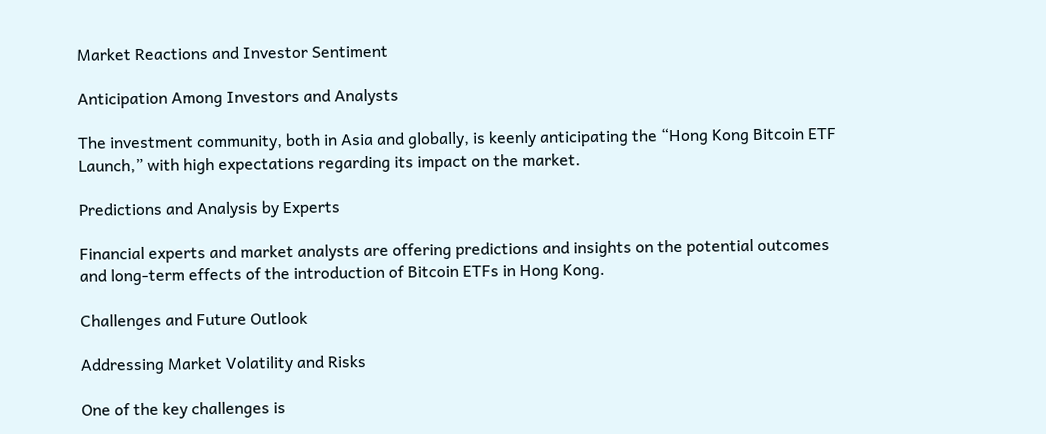Market Reactions and Investor Sentiment

Anticipation Among Investors and Analysts

The investment community, both in Asia and globally, is keenly anticipating the “Hong Kong Bitcoin ETF Launch,” with high expectations regarding its impact on the market.

Predictions and Analysis by Experts

Financial experts and market analysts are offering predictions and insights on the potential outcomes and long-term effects of the introduction of Bitcoin ETFs in Hong Kong.

Challenges and Future Outlook

Addressing Market Volatility and Risks

One of the key challenges is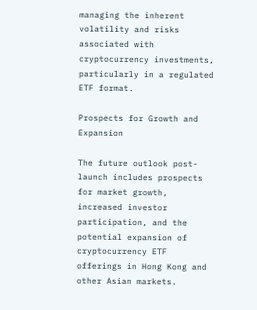managing the inherent volatility and risks associated with cryptocurrency investments, particularly in a regulated ETF format.

Prospects for Growth and Expansion

The future outlook post-launch includes prospects for market growth, increased investor participation, and the potential expansion of cryptocurrency ETF offerings in Hong Kong and other Asian markets.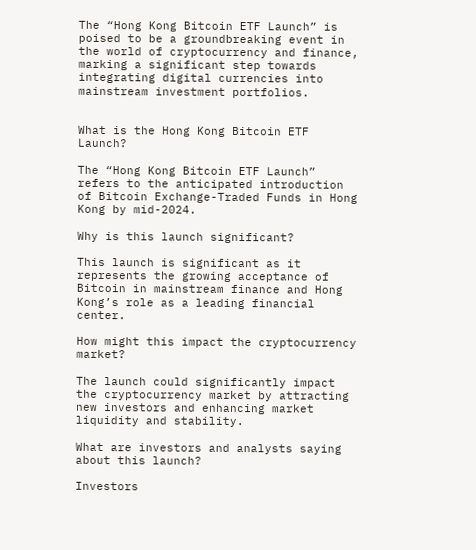The “Hong Kong Bitcoin ETF Launch” is poised to be a groundbreaking event in the world of cryptocurrency and finance, marking a significant step towards integrating digital currencies into mainstream investment portfolios.


What is the Hong Kong Bitcoin ETF Launch?

The “Hong Kong Bitcoin ETF Launch” refers to the anticipated introduction of Bitcoin Exchange-Traded Funds in Hong Kong by mid-2024.

Why is this launch significant?

This launch is significant as it represents the growing acceptance of Bitcoin in mainstream finance and Hong Kong’s role as a leading financial center.

How might this impact the cryptocurrency market?

The launch could significantly impact the cryptocurrency market by attracting new investors and enhancing market liquidity and stability.

What are investors and analysts saying about this launch?

Investors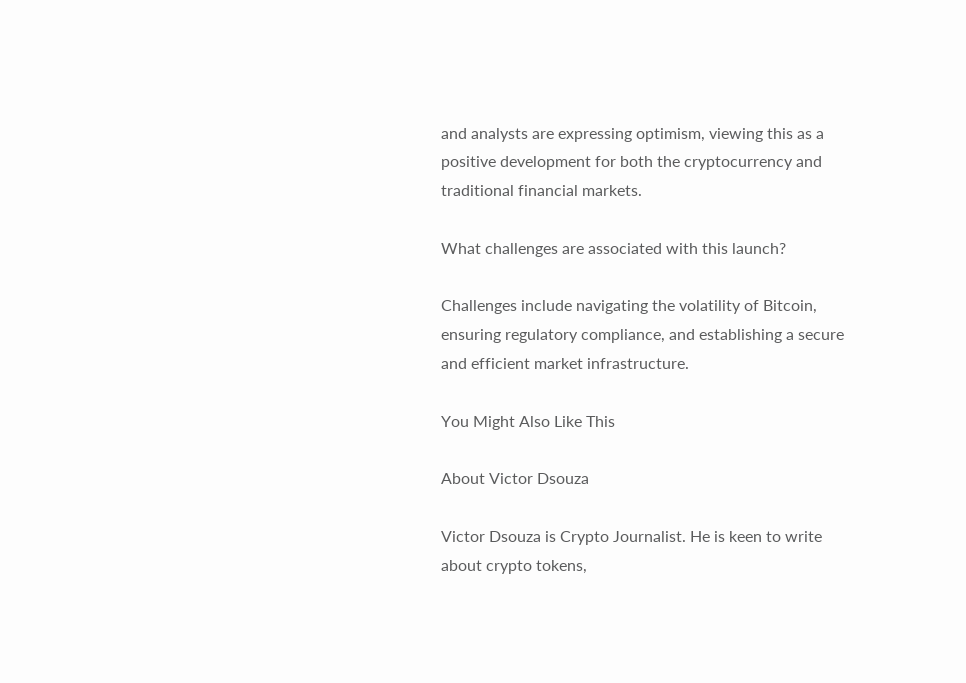and analysts are expressing optimism, viewing this as a positive development for both the cryptocurrency and traditional financial markets.

What challenges are associated with this launch?

Challenges include navigating the volatility of Bitcoin, ensuring regulatory compliance, and establishing a secure and efficient market infrastructure.

You Might Also Like This

About Victor Dsouza

Victor Dsouza is Crypto Journalist. He is keen to write about crypto tokens,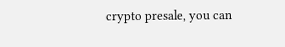crypto presale, you can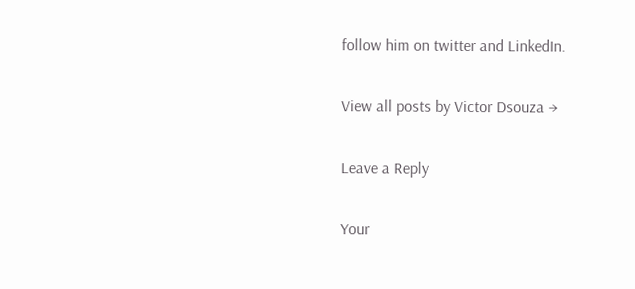follow him on twitter and LinkedIn.

View all posts by Victor Dsouza →

Leave a Reply

Your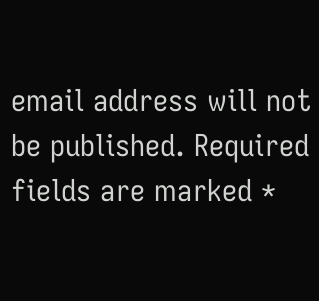email address will not be published. Required fields are marked *